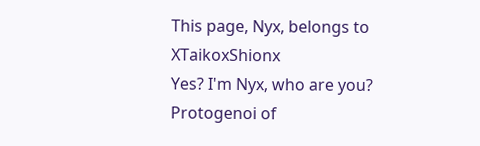This page, Nyx, belongs to XTaikoxShionx
Yes? I'm Nyx, who are you?
Protogenoi of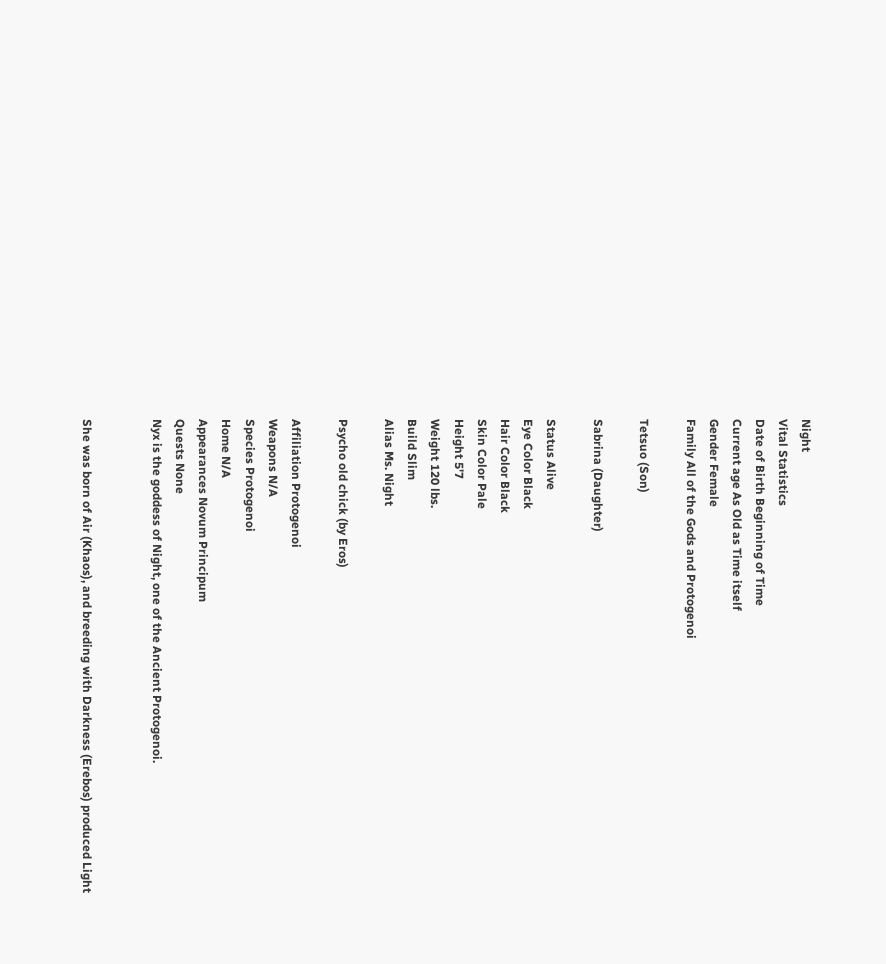Night
Vital Statistics
Date of Birth Beginning of Time
Current age As Old as Time itself
Gender Female
Family All of the Gods and Protogenoi

Tetsuo (Son)

Sabrina (Daughter)

Status Alive
Eye Color Black
Hair Color Black
Skin Color Pale
Height 5'7
Weight 120 lbs.
Build Slim
Alias Ms. Night

Psycho old chick (by Eros)

Affiliation Protogenoi
Weapons N/A
Species Protogenoi
Home N/A
Appearances Novum Principum
Quests None
Nyx is the goddess of Night, one of the Ancient Protogenoi.


She was born of Air (Khaos), and breeding with Darkness (Erebos) produced Light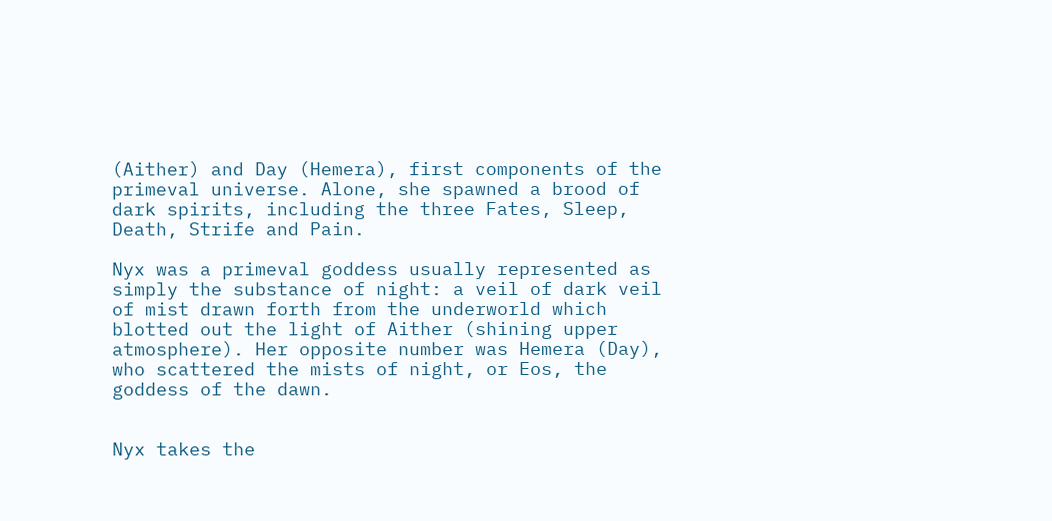(Aither) and Day (Hemera), first components of the primeval universe. Alone, she spawned a brood of dark spirits, including the three Fates, Sleep, Death, Strife and Pain.

Nyx was a primeval goddess usually represented as simply the substance of night: a veil of dark veil of mist drawn forth from the underworld which blotted out the light of Aither (shining upper atmosphere). Her opposite number was Hemera (Day), who scattered the mists of night, or Eos, the goddess of the dawn.


Nyx takes the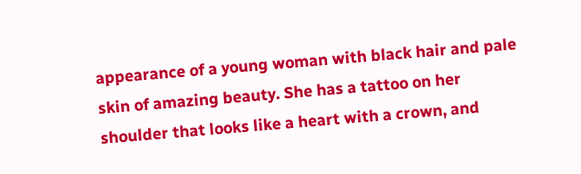appearance of a young woman with black hair and pale skin of amazing beauty. She has a tattoo on her shoulder that looks like a heart with a crown, and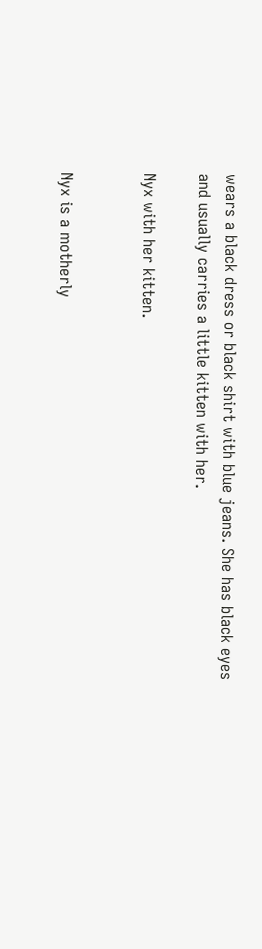wears a black dress or black shirt with blue jeans. She has black eyes and usually carries a little kitten with her.

Nyx with her kitten.


Nyx is a motherly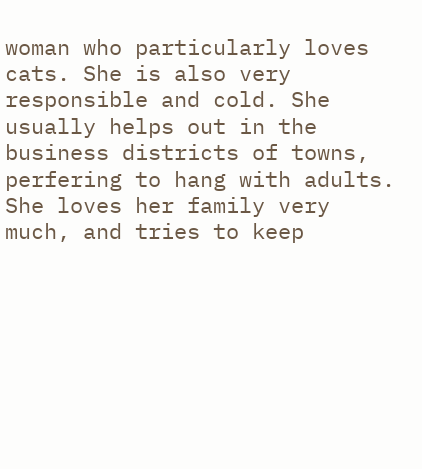woman who particularly loves cats. She is also very responsible and cold. She usually helps out in the business districts of towns, perfering to hang with adults. She loves her family very much, and tries to keep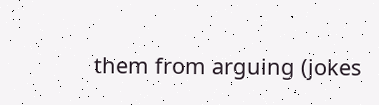them from arguing (jokes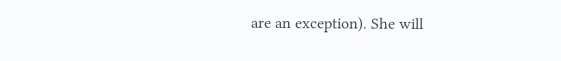are an exception). She will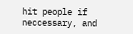hit people if neccessary, and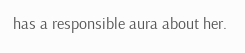has a responsible aura about her.